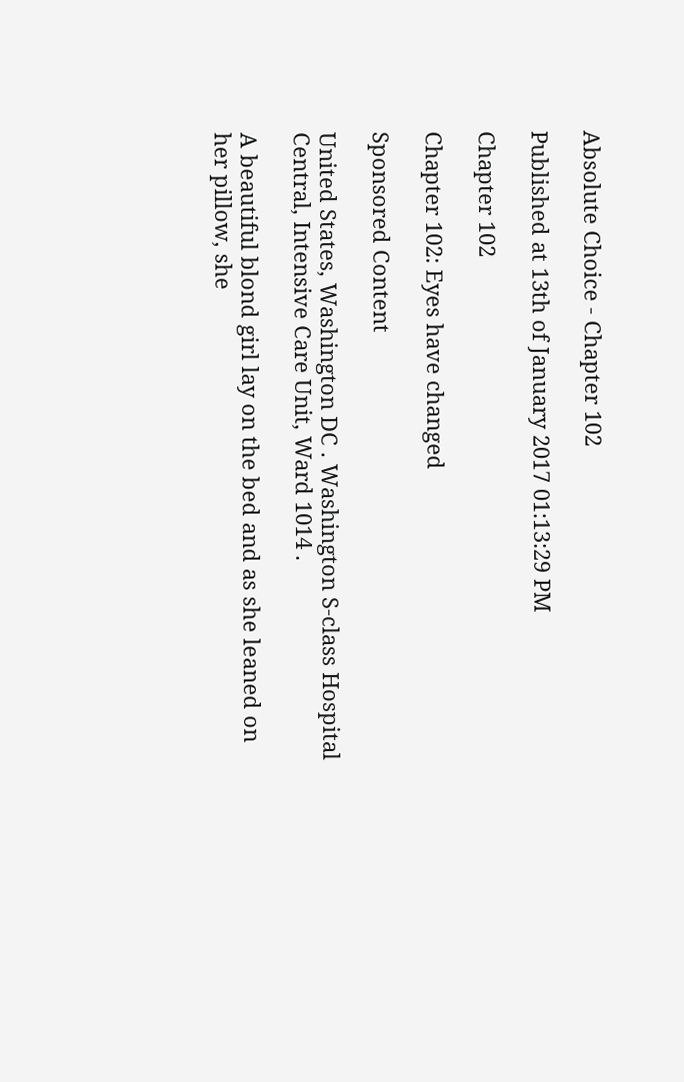Absolute Choice - Chapter 102

Published at 13th of January 2017 01:13:29 PM

Chapter 102

Chapter 102: Eyes have changed

Sponsored Content

United States, Washington DC . Washington S-class Hospital Central, Intensive Care Unit, Ward 1014 .

A beautiful blond girl lay on the bed and as she leaned on her pillow, she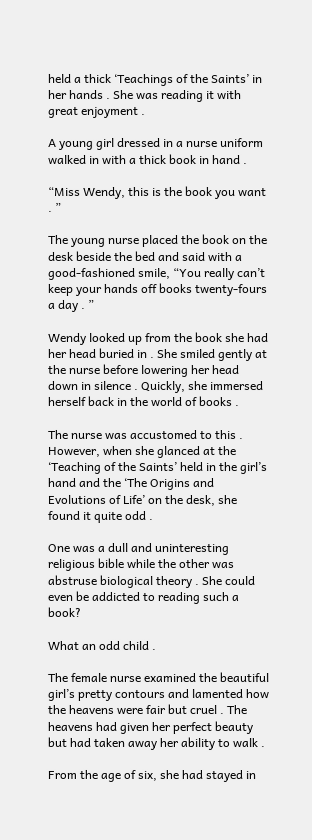held a thick ‘Teachings of the Saints’ in her hands . She was reading it with great enjoyment .

A young girl dressed in a nurse uniform walked in with a thick book in hand .

“Miss Wendy, this is the book you want . ”

The young nurse placed the book on the desk beside the bed and said with a good-fashioned smile, “You really can’t keep your hands off books twenty-fours a day . ”

Wendy looked up from the book she had her head buried in . She smiled gently at the nurse before lowering her head down in silence . Quickly, she immersed herself back in the world of books .

The nurse was accustomed to this . However, when she glanced at the ‘Teaching of the Saints’ held in the girl’s hand and the ‘The Origins and Evolutions of Life’ on the desk, she found it quite odd .

One was a dull and uninteresting religious bible while the other was abstruse biological theory . She could even be addicted to reading such a book?

What an odd child .

The female nurse examined the beautiful girl’s pretty contours and lamented how the heavens were fair but cruel . The heavens had given her perfect beauty but had taken away her ability to walk .

From the age of six, she had stayed in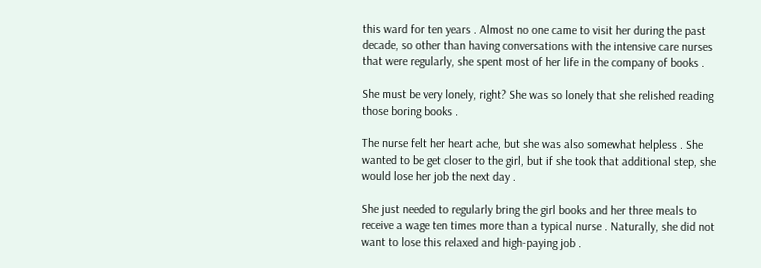this ward for ten years . Almost no one came to visit her during the past decade, so other than having conversations with the intensive care nurses that were regularly, she spent most of her life in the company of books .

She must be very lonely, right? She was so lonely that she relished reading those boring books .

The nurse felt her heart ache, but she was also somewhat helpless . She wanted to be get closer to the girl, but if she took that additional step, she would lose her job the next day .

She just needed to regularly bring the girl books and her three meals to receive a wage ten times more than a typical nurse . Naturally, she did not want to lose this relaxed and high-paying job .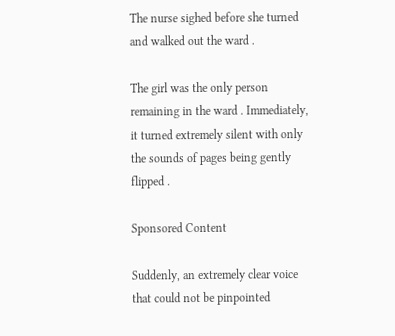The nurse sighed before she turned and walked out the ward .

The girl was the only person remaining in the ward . Immediately, it turned extremely silent with only the sounds of pages being gently flipped .

Sponsored Content

Suddenly, an extremely clear voice that could not be pinpointed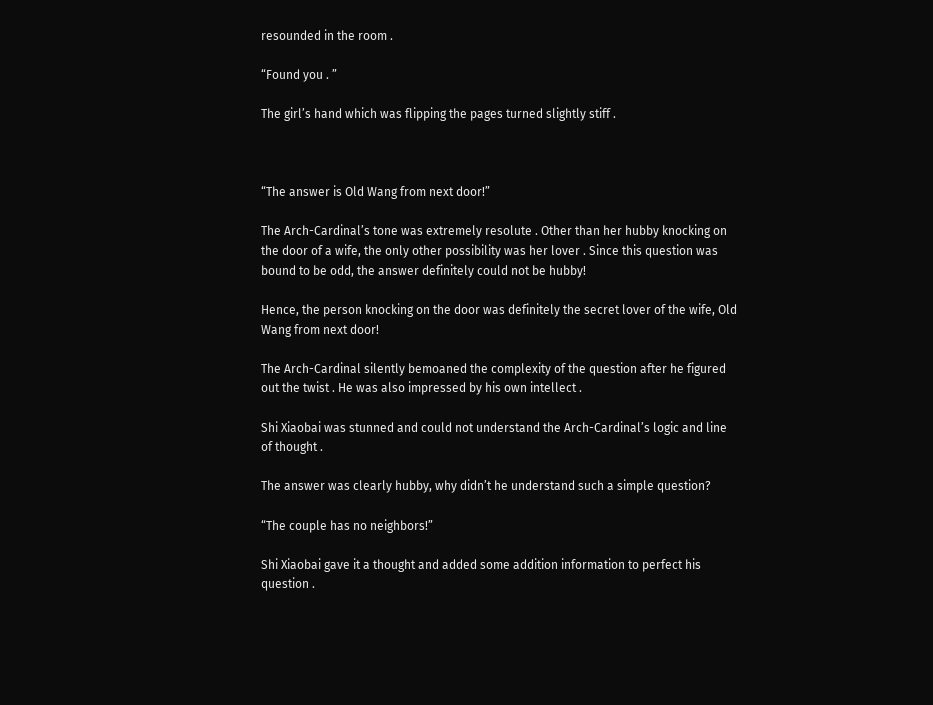resounded in the room .

“Found you . ”

The girl’s hand which was flipping the pages turned slightly stiff .



“The answer is Old Wang from next door!”

The Arch-Cardinal’s tone was extremely resolute . Other than her hubby knocking on the door of a wife, the only other possibility was her lover . Since this question was bound to be odd, the answer definitely could not be hubby!

Hence, the person knocking on the door was definitely the secret lover of the wife, Old Wang from next door!

The Arch-Cardinal silently bemoaned the complexity of the question after he figured out the twist . He was also impressed by his own intellect .

Shi Xiaobai was stunned and could not understand the Arch-Cardinal’s logic and line of thought .

The answer was clearly hubby, why didn’t he understand such a simple question?

“The couple has no neighbors!”

Shi Xiaobai gave it a thought and added some addition information to perfect his question .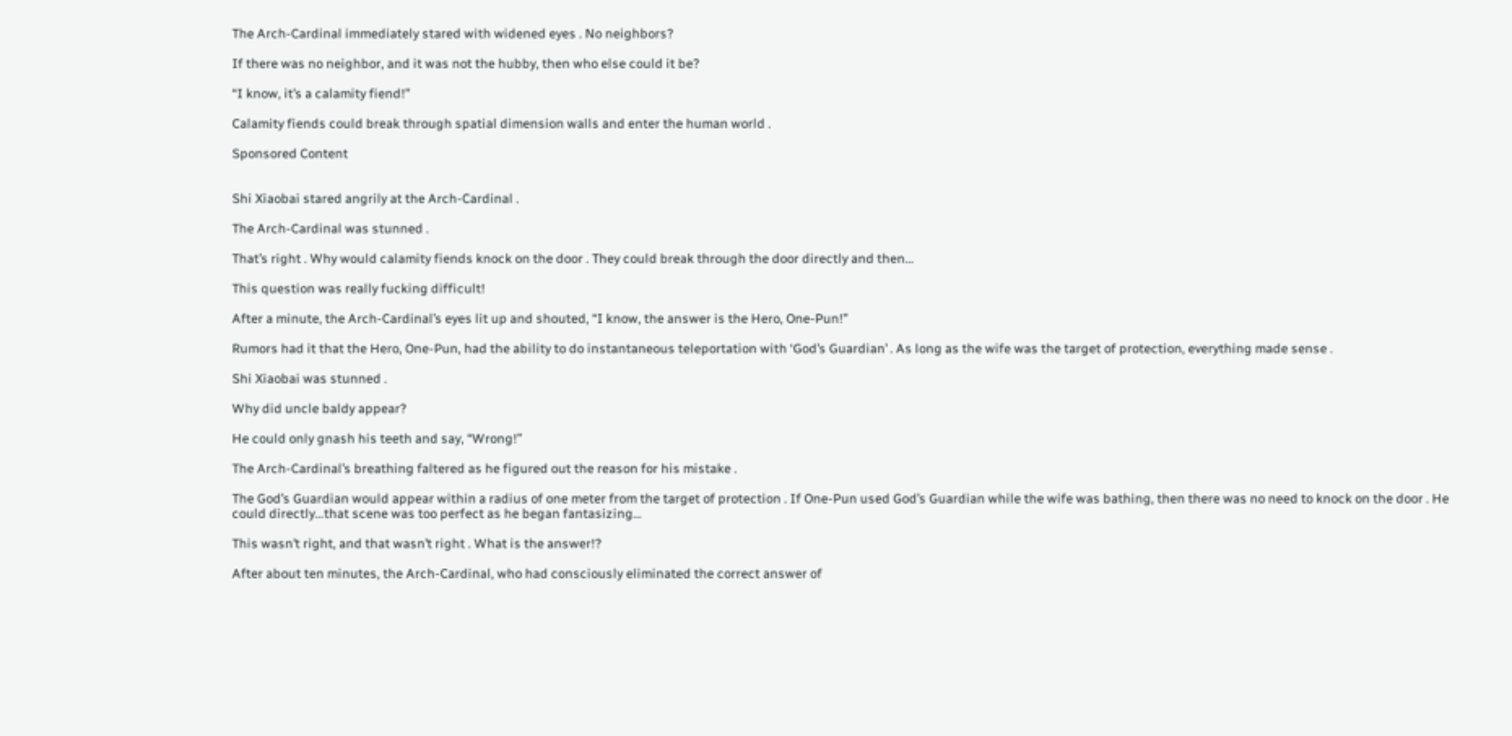The Arch-Cardinal immediately stared with widened eyes . No neighbors?

If there was no neighbor, and it was not the hubby, then who else could it be?

“I know, it’s a calamity fiend!”

Calamity fiends could break through spatial dimension walls and enter the human world .

Sponsored Content


Shi Xiaobai stared angrily at the Arch-Cardinal .

The Arch-Cardinal was stunned .

That’s right . Why would calamity fiends knock on the door . They could break through the door directly and then…

This question was really fucking difficult!

After a minute, the Arch-Cardinal’s eyes lit up and shouted, “I know, the answer is the Hero, One-Pun!”

Rumors had it that the Hero, One-Pun, had the ability to do instantaneous teleportation with ‘God’s Guardian’ . As long as the wife was the target of protection, everything made sense .

Shi Xiaobai was stunned .

Why did uncle baldy appear?

He could only gnash his teeth and say, “Wrong!”

The Arch-Cardinal’s breathing faltered as he figured out the reason for his mistake .

The God’s Guardian would appear within a radius of one meter from the target of protection . If One-Pun used God’s Guardian while the wife was bathing, then there was no need to knock on the door . He could directly…that scene was too perfect as he began fantasizing…

This wasn’t right, and that wasn’t right . What is the answer!?

After about ten minutes, the Arch-Cardinal, who had consciously eliminated the correct answer of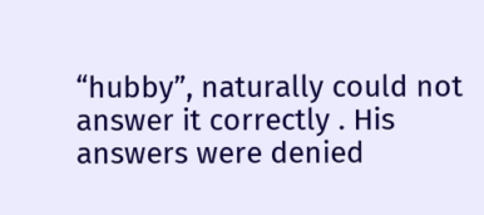“hubby”, naturally could not answer it correctly . His answers were denied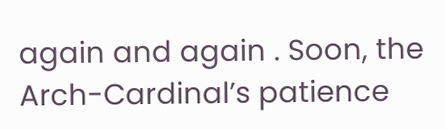again and again . Soon, the Arch-Cardinal’s patience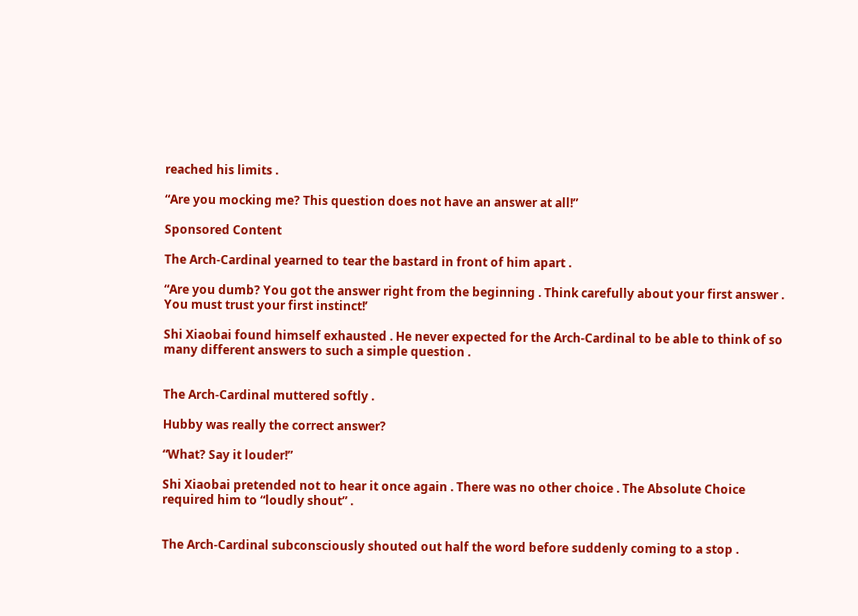reached his limits .

“Are you mocking me? This question does not have an answer at all!”

Sponsored Content

The Arch-Cardinal yearned to tear the bastard in front of him apart .

“Are you dumb? You got the answer right from the beginning . Think carefully about your first answer . You must trust your first instinct!’

Shi Xiaobai found himself exhausted . He never expected for the Arch-Cardinal to be able to think of so many different answers to such a simple question .


The Arch-Cardinal muttered softly .

Hubby was really the correct answer?

“What? Say it louder!”

Shi Xiaobai pretended not to hear it once again . There was no other choice . The Absolute Choice required him to “loudly shout” .


The Arch-Cardinal subconsciously shouted out half the word before suddenly coming to a stop .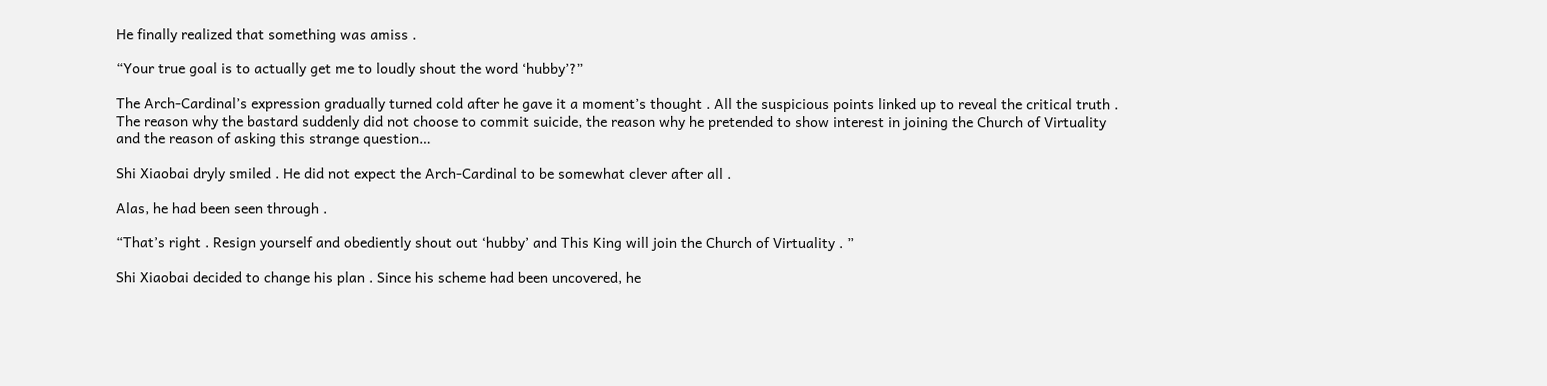He finally realized that something was amiss .

“Your true goal is to actually get me to loudly shout the word ‘hubby’?”

The Arch-Cardinal’s expression gradually turned cold after he gave it a moment’s thought . All the suspicious points linked up to reveal the critical truth . The reason why the bastard suddenly did not choose to commit suicide, the reason why he pretended to show interest in joining the Church of Virtuality and the reason of asking this strange question…

Shi Xiaobai dryly smiled . He did not expect the Arch-Cardinal to be somewhat clever after all .

Alas, he had been seen through .

“That’s right . Resign yourself and obediently shout out ‘hubby’ and This King will join the Church of Virtuality . ”

Shi Xiaobai decided to change his plan . Since his scheme had been uncovered, he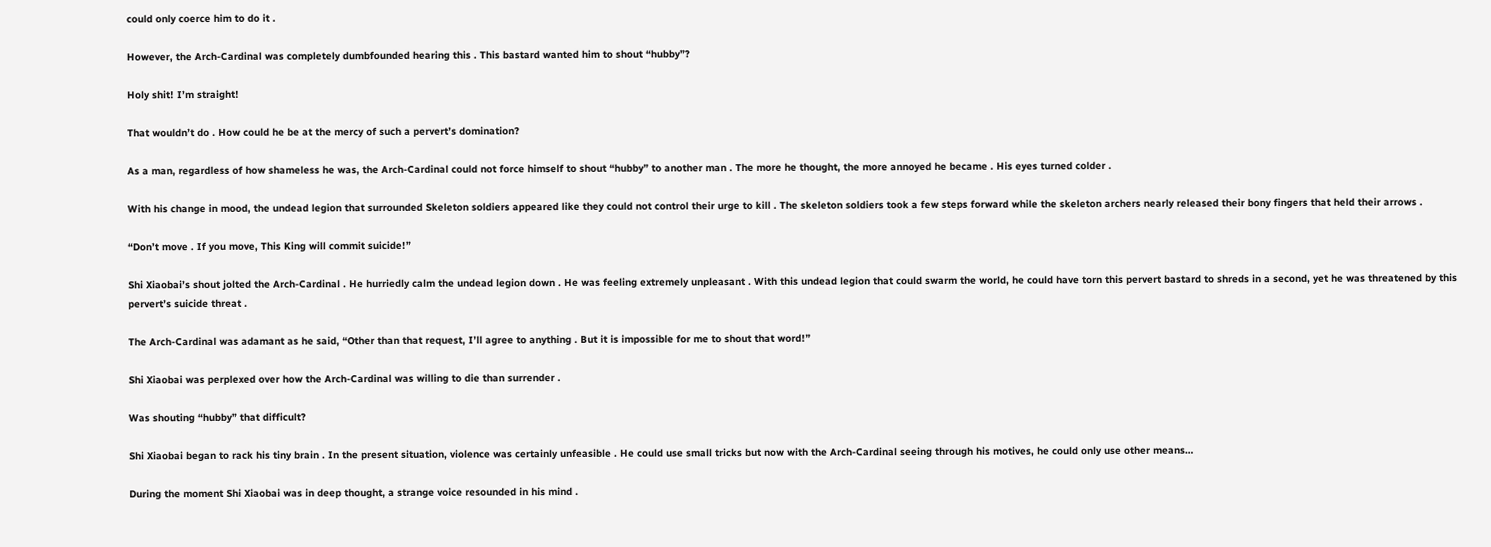could only coerce him to do it .

However, the Arch-Cardinal was completely dumbfounded hearing this . This bastard wanted him to shout “hubby”?

Holy shit! I’m straight!

That wouldn’t do . How could he be at the mercy of such a pervert’s domination?

As a man, regardless of how shameless he was, the Arch-Cardinal could not force himself to shout “hubby” to another man . The more he thought, the more annoyed he became . His eyes turned colder .

With his change in mood, the undead legion that surrounded Skeleton soldiers appeared like they could not control their urge to kill . The skeleton soldiers took a few steps forward while the skeleton archers nearly released their bony fingers that held their arrows .

“Don’t move . If you move, This King will commit suicide!”

Shi Xiaobai’s shout jolted the Arch-Cardinal . He hurriedly calm the undead legion down . He was feeling extremely unpleasant . With this undead legion that could swarm the world, he could have torn this pervert bastard to shreds in a second, yet he was threatened by this pervert’s suicide threat .

The Arch-Cardinal was adamant as he said, “Other than that request, I’ll agree to anything . But it is impossible for me to shout that word!”

Shi Xiaobai was perplexed over how the Arch-Cardinal was willing to die than surrender .

Was shouting “hubby” that difficult?

Shi Xiaobai began to rack his tiny brain . In the present situation, violence was certainly unfeasible . He could use small tricks but now with the Arch-Cardinal seeing through his motives, he could only use other means…

During the moment Shi Xiaobai was in deep thought, a strange voice resounded in his mind .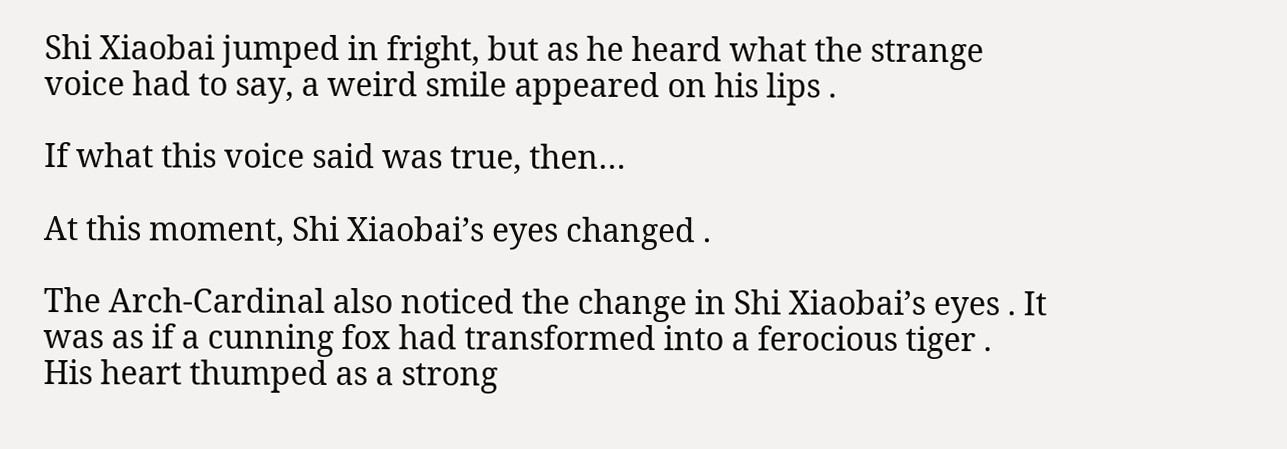Shi Xiaobai jumped in fright, but as he heard what the strange voice had to say, a weird smile appeared on his lips .

If what this voice said was true, then…

At this moment, Shi Xiaobai’s eyes changed .

The Arch-Cardinal also noticed the change in Shi Xiaobai’s eyes . It was as if a cunning fox had transformed into a ferocious tiger . His heart thumped as a strong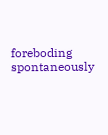foreboding spontaneously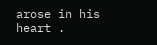arose in his heart .